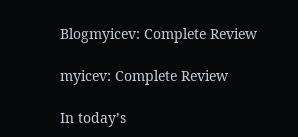Blogmyicev: Complete Review

myicev: Complete Review

In today’s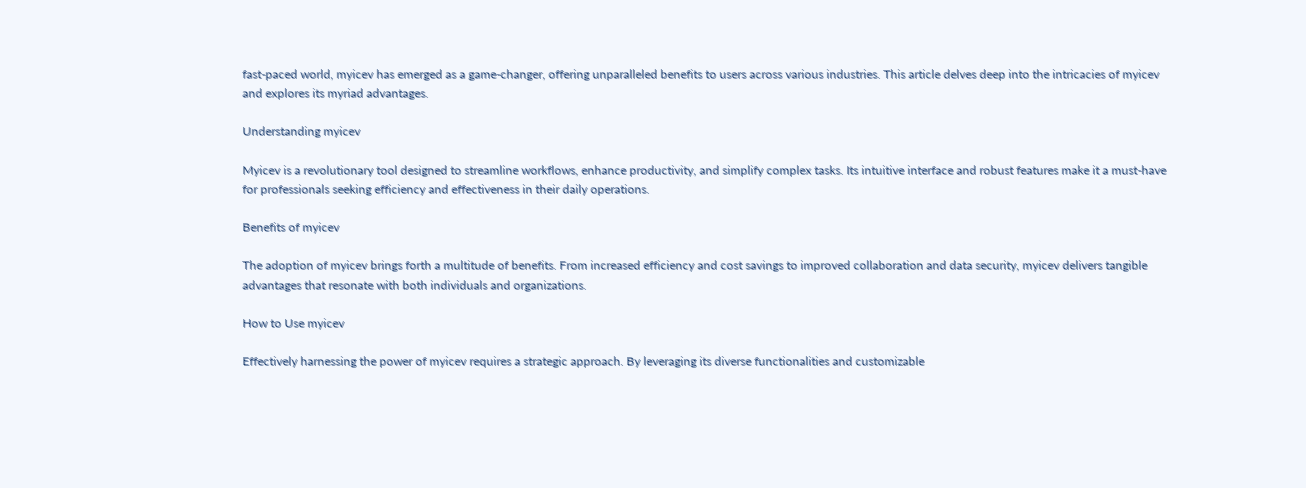fast-paced world, myicev has emerged as a game-changer, offering unparalleled benefits to users across various industries. This article delves deep into the intricacies of myicev and explores its myriad advantages.

Understanding myicev

Myicev is a revolutionary tool designed to streamline workflows, enhance productivity, and simplify complex tasks. Its intuitive interface and robust features make it a must-have for professionals seeking efficiency and effectiveness in their daily operations.

Benefits of myicev

The adoption of myicev brings forth a multitude of benefits. From increased efficiency and cost savings to improved collaboration and data security, myicev delivers tangible advantages that resonate with both individuals and organizations.

How to Use myicev

Effectively harnessing the power of myicev requires a strategic approach. By leveraging its diverse functionalities and customizable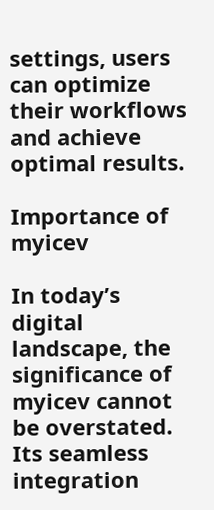settings, users can optimize their workflows and achieve optimal results.

Importance of myicev

In today’s digital landscape, the significance of myicev cannot be overstated. Its seamless integration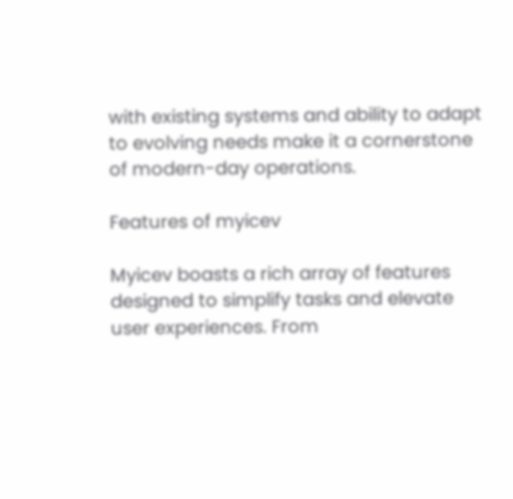with existing systems and ability to adapt to evolving needs make it a cornerstone of modern-day operations.

Features of myicev

Myicev boasts a rich array of features designed to simplify tasks and elevate user experiences. From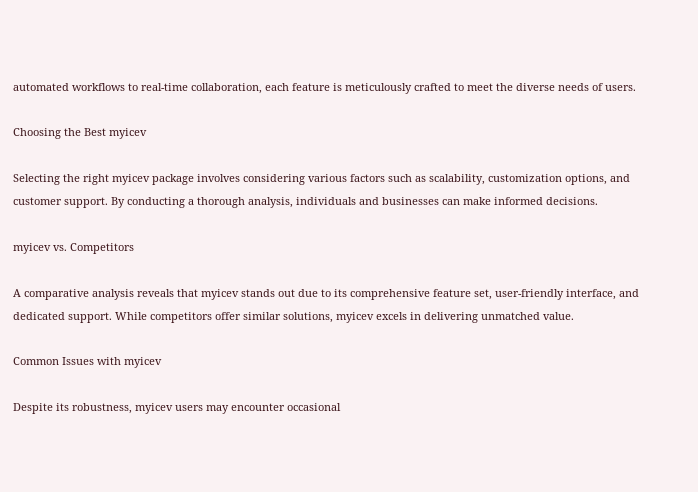automated workflows to real-time collaboration, each feature is meticulously crafted to meet the diverse needs of users.

Choosing the Best myicev

Selecting the right myicev package involves considering various factors such as scalability, customization options, and customer support. By conducting a thorough analysis, individuals and businesses can make informed decisions.

myicev vs. Competitors

A comparative analysis reveals that myicev stands out due to its comprehensive feature set, user-friendly interface, and dedicated support. While competitors offer similar solutions, myicev excels in delivering unmatched value.

Common Issues with myicev

Despite its robustness, myicev users may encounter occasional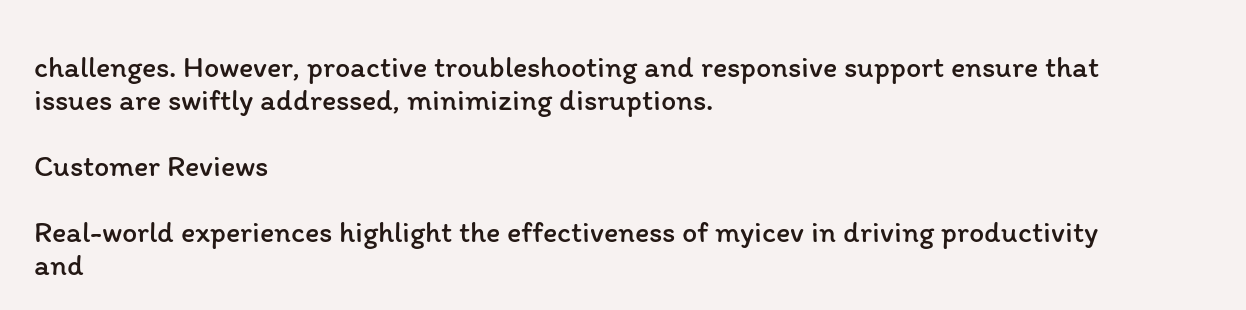challenges. However, proactive troubleshooting and responsive support ensure that issues are swiftly addressed, minimizing disruptions.

Customer Reviews

Real-world experiences highlight the effectiveness of myicev in driving productivity and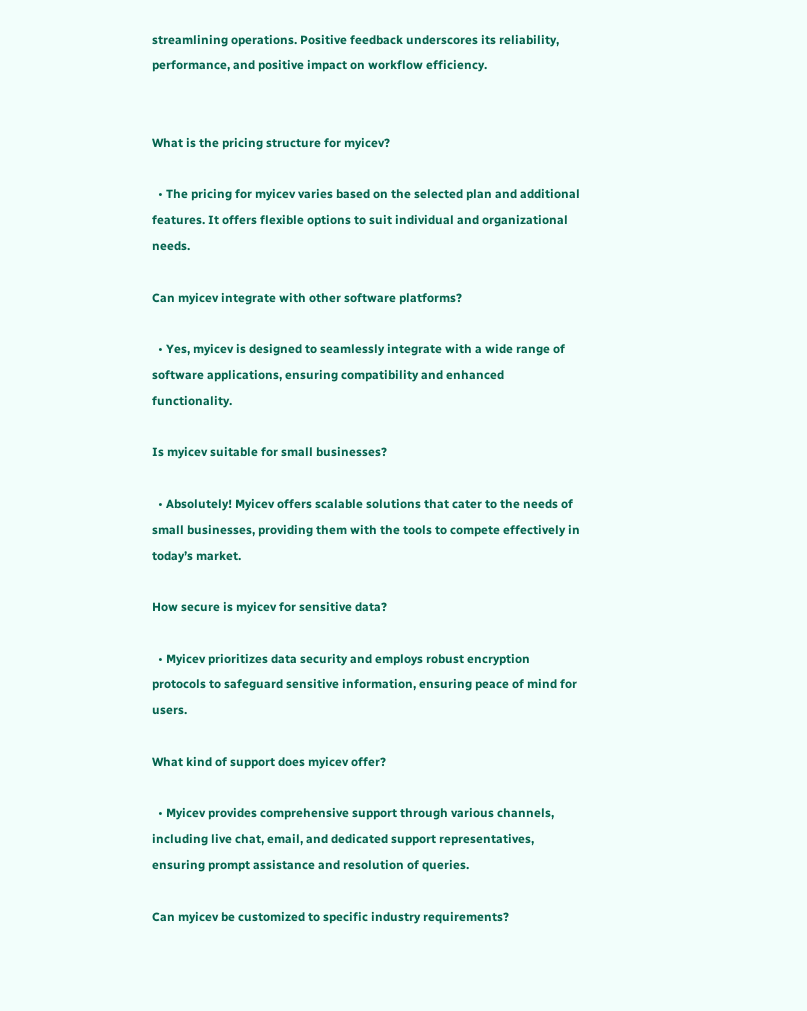streamlining operations. Positive feedback underscores its reliability, performance, and positive impact on workflow efficiency.


What is the pricing structure for myicev?

  • The pricing for myicev varies based on the selected plan and additional features. It offers flexible options to suit individual and organizational needs.

Can myicev integrate with other software platforms?

  • Yes, myicev is designed to seamlessly integrate with a wide range of software applications, ensuring compatibility and enhanced functionality.

Is myicev suitable for small businesses?

  • Absolutely! Myicev offers scalable solutions that cater to the needs of small businesses, providing them with the tools to compete effectively in today’s market.

How secure is myicev for sensitive data?

  • Myicev prioritizes data security and employs robust encryption protocols to safeguard sensitive information, ensuring peace of mind for users.

What kind of support does myicev offer?

  • Myicev provides comprehensive support through various channels, including live chat, email, and dedicated support representatives, ensuring prompt assistance and resolution of queries.

Can myicev be customized to specific industry requirements?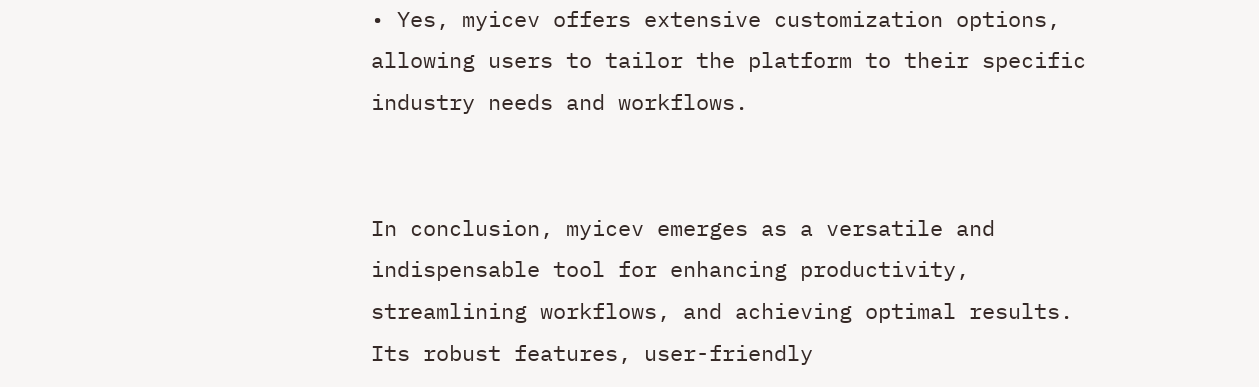• Yes, myicev offers extensive customization options, allowing users to tailor the platform to their specific industry needs and workflows.


In conclusion, myicev emerges as a versatile and indispensable tool for enhancing productivity, streamlining workflows, and achieving optimal results. Its robust features, user-friendly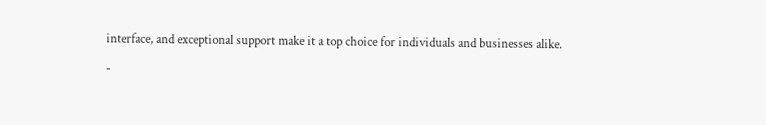interface, and exceptional support make it a top choice for individuals and businesses alike.

-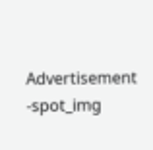Advertisement -spot_img